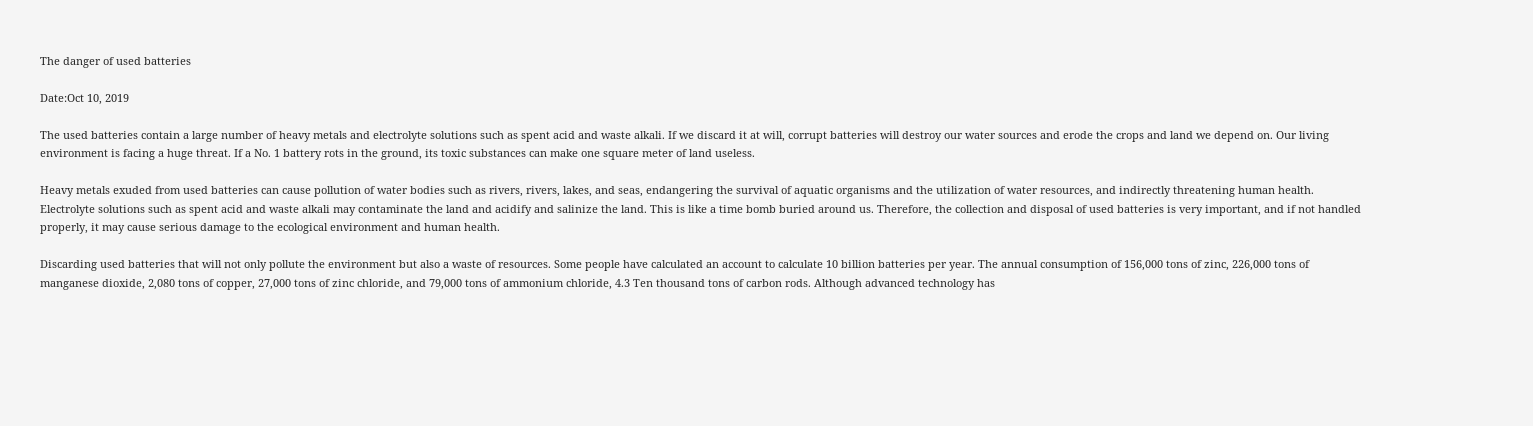The danger of used batteries

Date:Oct 10, 2019

The used batteries contain a large number of heavy metals and electrolyte solutions such as spent acid and waste alkali. If we discard it at will, corrupt batteries will destroy our water sources and erode the crops and land we depend on. Our living environment is facing a huge threat. If a No. 1 battery rots in the ground, its toxic substances can make one square meter of land useless.

Heavy metals exuded from used batteries can cause pollution of water bodies such as rivers, rivers, lakes, and seas, endangering the survival of aquatic organisms and the utilization of water resources, and indirectly threatening human health. Electrolyte solutions such as spent acid and waste alkali may contaminate the land and acidify and salinize the land. This is like a time bomb buried around us. Therefore, the collection and disposal of used batteries is very important, and if not handled properly, it may cause serious damage to the ecological environment and human health.

Discarding used batteries that will not only pollute the environment but also a waste of resources. Some people have calculated an account to calculate 10 billion batteries per year. The annual consumption of 156,000 tons of zinc, 226,000 tons of manganese dioxide, 2,080 tons of copper, 27,000 tons of zinc chloride, and 79,000 tons of ammonium chloride, 4.3 Ten thousand tons of carbon rods. Although advanced technology has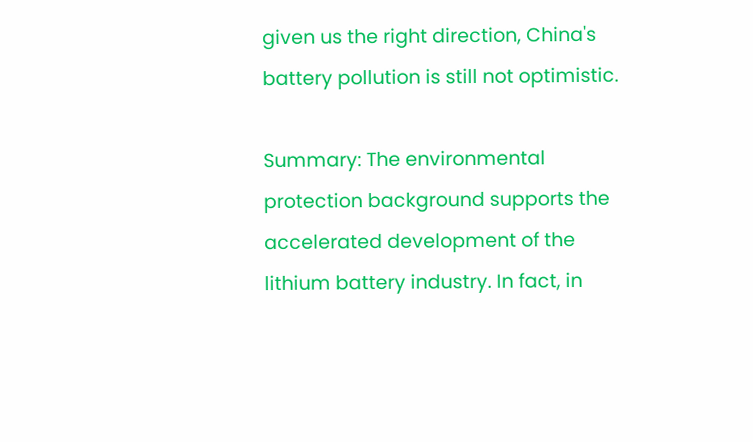given us the right direction, China's battery pollution is still not optimistic.

Summary: The environmental protection background supports the accelerated development of the lithium battery industry. In fact, in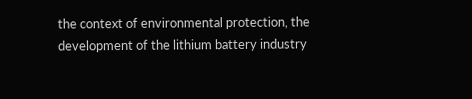the context of environmental protection, the development of the lithium battery industry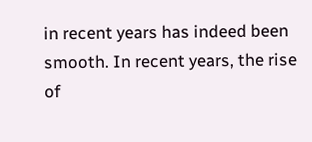in recent years has indeed been smooth. In recent years, the rise of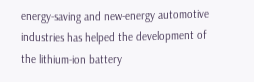energy-saving and new-energy automotive industries has helped the development of the lithium-ion battery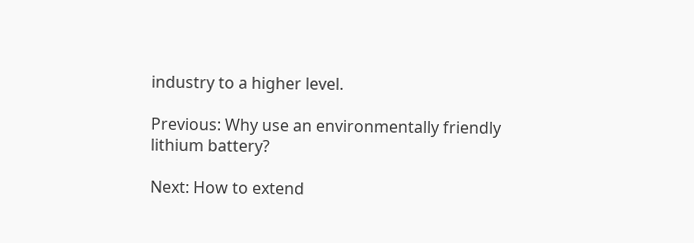industry to a higher level.

Previous: Why use an environmentally friendly lithium battery?

Next: How to extend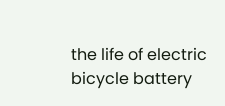the life of electric bicycle battery